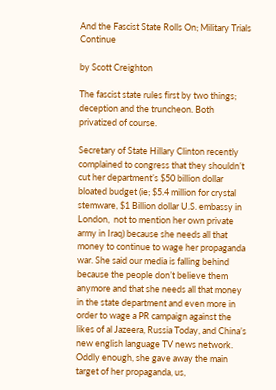And the Fascist State Rolls On; Military Trials Continue

by Scott Creighton

The fascist state rules first by two things; deception and the truncheon. Both privatized of course.

Secretary of State Hillary Clinton recently complained to congress that they shouldn’t cut her department’s $50 billion dollar bloated budget (ie; $5.4 million for crystal stemware, $1 Billion dollar U.S. embassy in London,  not to mention her own private army in Iraq) because she needs all that money to continue to wage her propaganda war. She said our media is falling behind because the people don’t believe them anymore and that she needs all that money in the state department and even more in order to wage a PR campaign against the likes of al Jazeera, Russia Today, and China’s new english language TV news network. Oddly enough, she gave away the main target of her propaganda, us,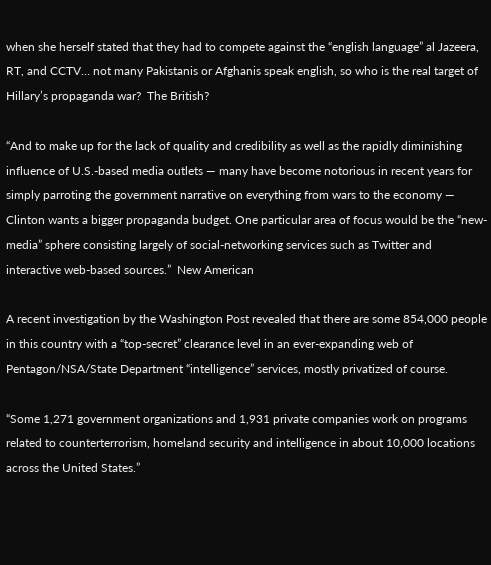when she herself stated that they had to compete against the “english language” al Jazeera, RT, and CCTV… not many Pakistanis or Afghanis speak english, so who is the real target of Hillary’s propaganda war?  The British?

“And to make up for the lack of quality and credibility as well as the rapidly diminishing influence of U.S.-based media outlets — many have become notorious in recent years for simply parroting the government narrative on everything from wars to the economy — Clinton wants a bigger propaganda budget. One particular area of focus would be the “new-media” sphere consisting largely of social-networking services such as Twitter and interactive web-based sources.”  New American

A recent investigation by the Washington Post revealed that there are some 854,000 people in this country with a “top-secret” clearance level in an ever-expanding web of Pentagon/NSA/State Department “intelligence” services, mostly privatized of course.

“Some 1,271 government organizations and 1,931 private companies work on programs related to counterterrorism, homeland security and intelligence in about 10,000 locations across the United States.”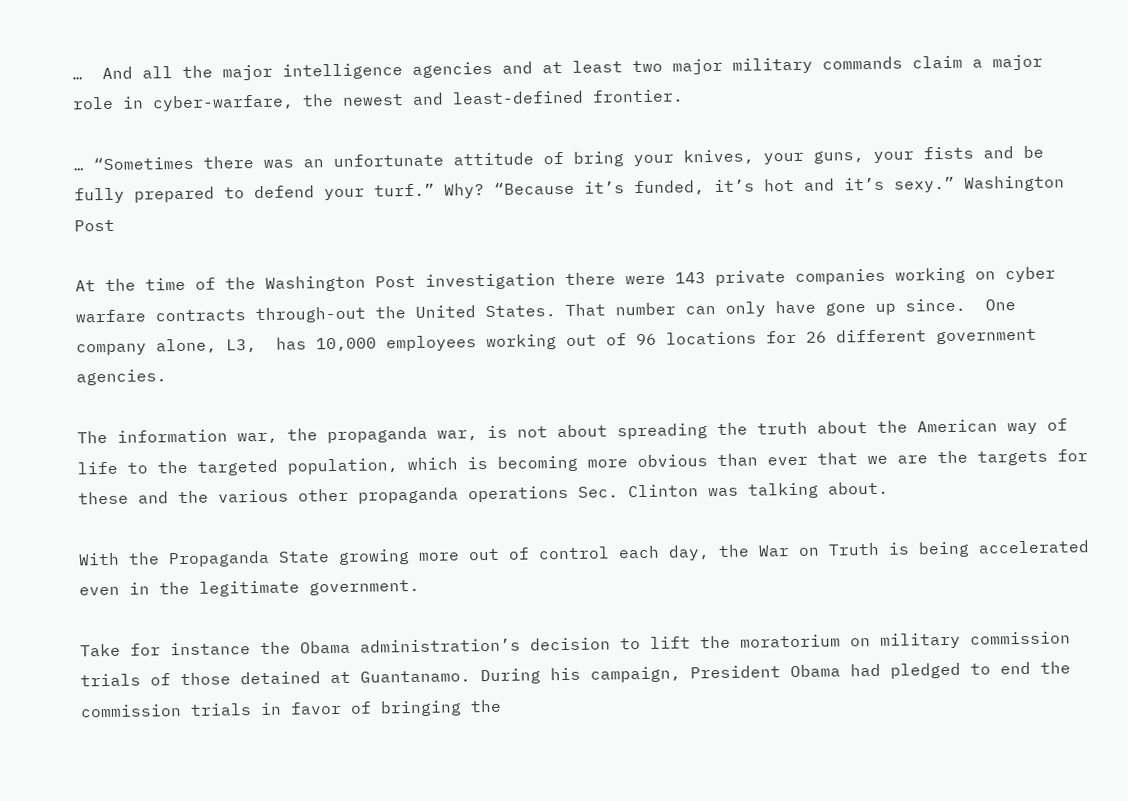…  And all the major intelligence agencies and at least two major military commands claim a major role in cyber-warfare, the newest and least-defined frontier.

… “Sometimes there was an unfortunate attitude of bring your knives, your guns, your fists and be fully prepared to defend your turf.” Why? “Because it’s funded, it’s hot and it’s sexy.” Washington Post

At the time of the Washington Post investigation there were 143 private companies working on cyber warfare contracts through-out the United States. That number can only have gone up since.  One company alone, L3,  has 10,000 employees working out of 96 locations for 26 different government agencies.

The information war, the propaganda war, is not about spreading the truth about the American way of life to the targeted population, which is becoming more obvious than ever that we are the targets for these and the various other propaganda operations Sec. Clinton was talking about.

With the Propaganda State growing more out of control each day, the War on Truth is being accelerated even in the legitimate government.

Take for instance the Obama administration’s decision to lift the moratorium on military commission trials of those detained at Guantanamo. During his campaign, President Obama had pledged to end the commission trials in favor of bringing the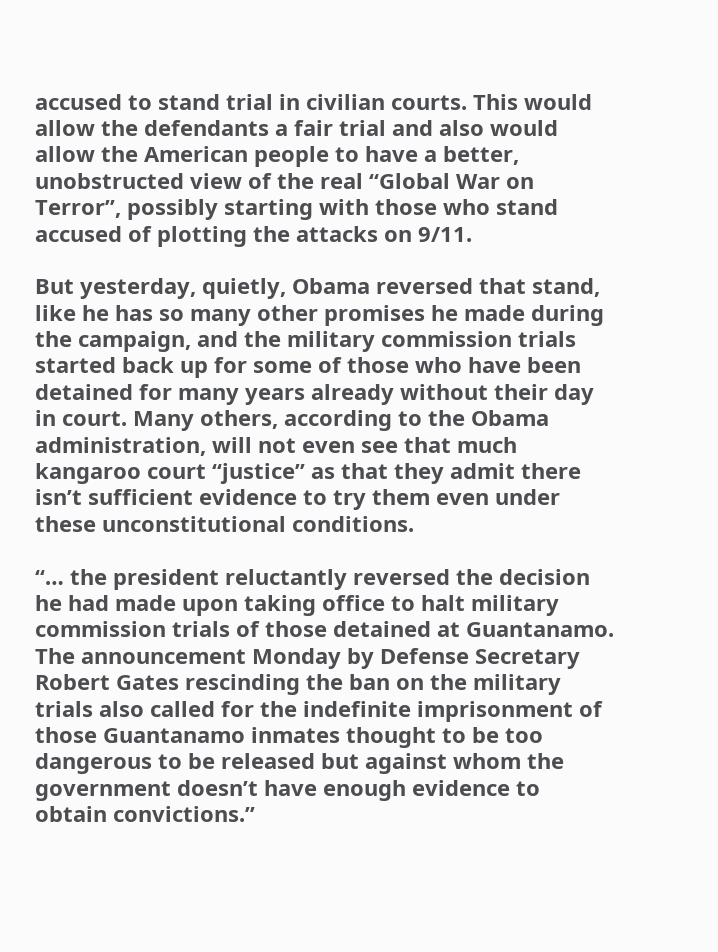accused to stand trial in civilian courts. This would allow the defendants a fair trial and also would allow the American people to have a better, unobstructed view of the real “Global War on Terror”, possibly starting with those who stand accused of plotting the attacks on 9/11.

But yesterday, quietly, Obama reversed that stand, like he has so many other promises he made during the campaign, and the military commission trials started back up for some of those who have been detained for many years already without their day in court. Many others, according to the Obama administration, will not even see that much kangaroo court “justice” as that they admit there isn’t sufficient evidence to try them even under these unconstitutional conditions.

“… the president reluctantly reversed the decision he had made upon taking office to halt military commission trials of those detained at Guantanamo. The announcement Monday by Defense Secretary Robert Gates rescinding the ban on the military trials also called for the indefinite imprisonment of those Guantanamo inmates thought to be too dangerous to be released but against whom the government doesn’t have enough evidence to obtain convictions.”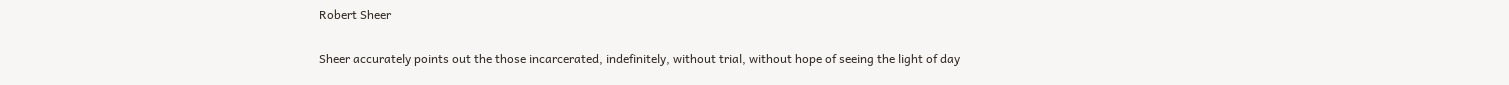Robert Sheer

Sheer accurately points out the those incarcerated, indefinitely, without trial, without hope of seeing the light of day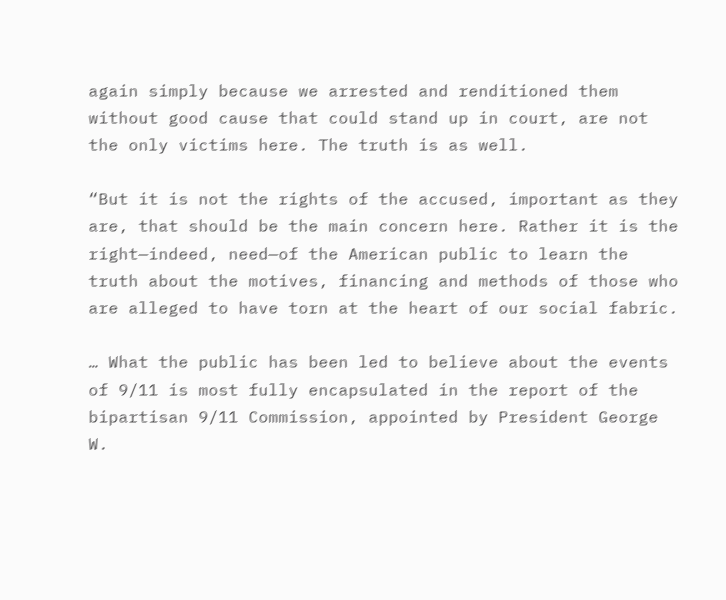again simply because we arrested and renditioned them without good cause that could stand up in court, are not the only victims here. The truth is as well.

“But it is not the rights of the accused, important as they are, that should be the main concern here. Rather it is the right—indeed, need—of the American public to learn the truth about the motives, financing and methods of those who are alleged to have torn at the heart of our social fabric.

… What the public has been led to believe about the events of 9/11 is most fully encapsulated in the report of the bipartisan 9/11 Commission, appointed by President George W.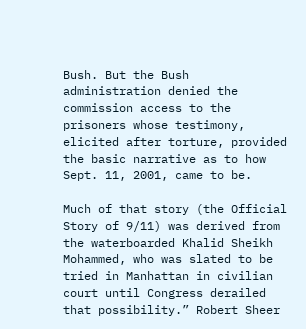Bush. But the Bush administration denied the commission access to the prisoners whose testimony, elicited after torture, provided the basic narrative as to how Sept. 11, 2001, came to be.

Much of that story (the Official Story of 9/11) was derived from the waterboarded Khalid Sheikh Mohammed, who was slated to be tried in Manhattan in civilian court until Congress derailed that possibility.” Robert Sheer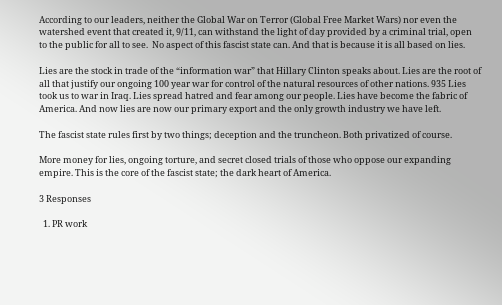According to our leaders, neither the Global War on Terror (Global Free Market Wars) nor even the watershed event that created it, 9/11, can withstand the light of day provided by a criminal trial, open to the public for all to see.  No aspect of this fascist state can. And that is because it is all based on lies.

Lies are the stock in trade of the “information war” that Hillary Clinton speaks about. Lies are the root of all that justify our ongoing 100 year war for control of the natural resources of other nations. 935 Lies took us to war in Iraq. Lies spread hatred and fear among our people. Lies have become the fabric of America. And now lies are now our primary export and the only growth industry we have left.

The fascist state rules first by two things; deception and the truncheon. Both privatized of course.

More money for lies, ongoing torture, and secret closed trials of those who oppose our expanding empire. This is the core of the fascist state; the dark heart of America.

3 Responses

  1. PR work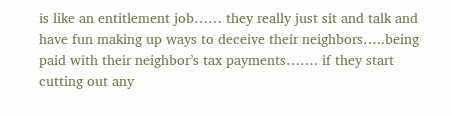is like an entitlement job…… they really just sit and talk and have fun making up ways to deceive their neighbors…..being paid with their neighbor’s tax payments……. if they start cutting out any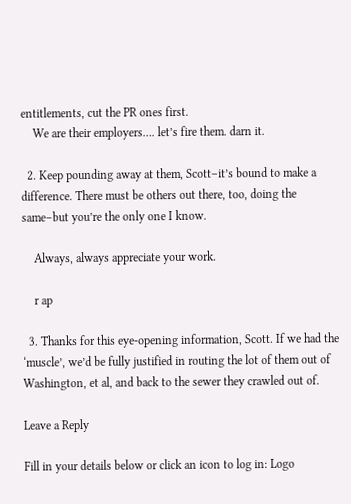entitlements, cut the PR ones first.
    We are their employers…. let’s fire them. darn it.

  2. Keep pounding away at them, Scott–it’s bound to make a difference. There must be others out there, too, doing the same–but you’re the only one I know.

    Always, always appreciate your work.

    r ap

  3. Thanks for this eye-opening information, Scott. If we had the ‘muscle’, we’d be fully justified in routing the lot of them out of Washington, et al, and back to the sewer they crawled out of.

Leave a Reply

Fill in your details below or click an icon to log in: Logo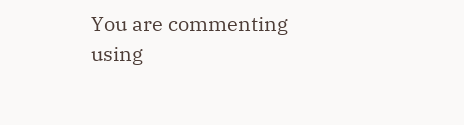You are commenting using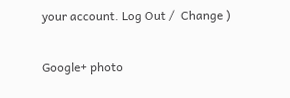your account. Log Out /  Change )

Google+ photo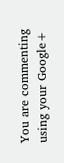You are commenting using your Google+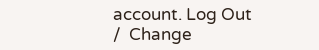account. Log Out /  Change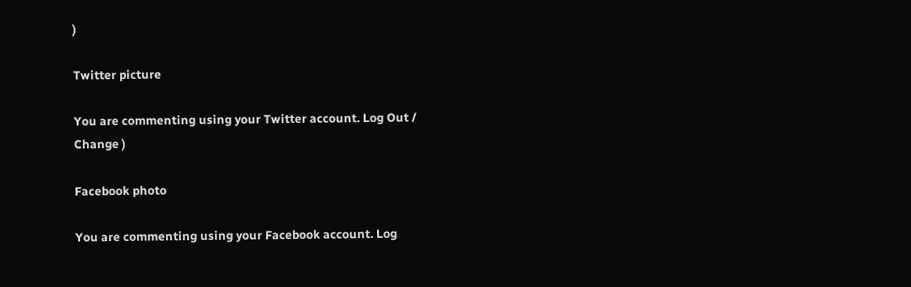)

Twitter picture

You are commenting using your Twitter account. Log Out /  Change )

Facebook photo

You are commenting using your Facebook account. Log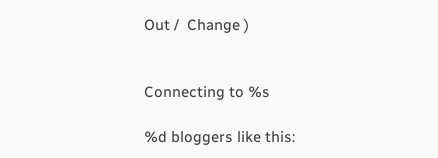Out /  Change )


Connecting to %s

%d bloggers like this: